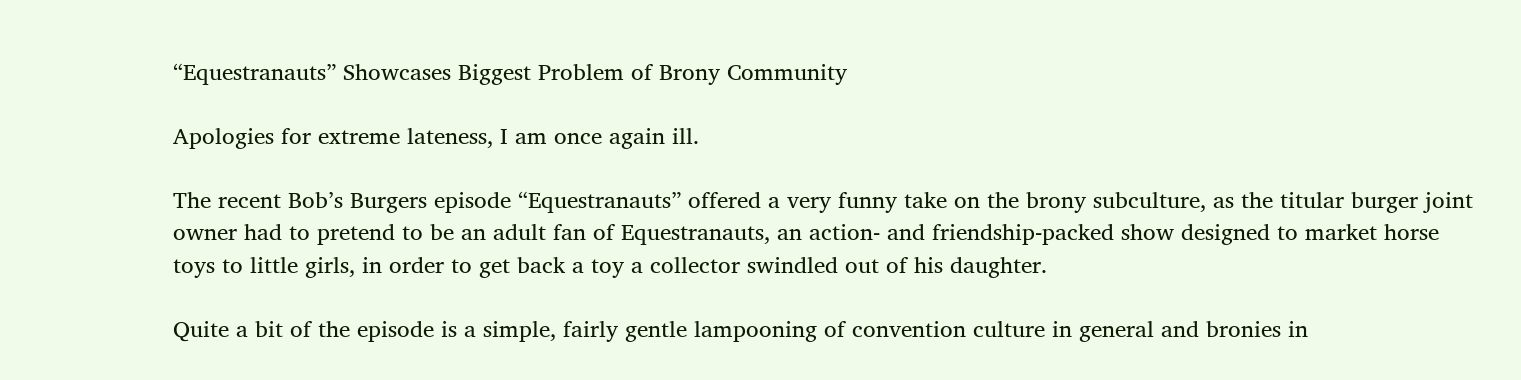“Equestranauts” Showcases Biggest Problem of Brony Community

Apologies for extreme lateness, I am once again ill.

The recent Bob’s Burgers episode “Equestranauts” offered a very funny take on the brony subculture, as the titular burger joint owner had to pretend to be an adult fan of Equestranauts, an action- and friendship-packed show designed to market horse toys to little girls, in order to get back a toy a collector swindled out of his daughter.

Quite a bit of the episode is a simple, fairly gentle lampooning of convention culture in general and bronies in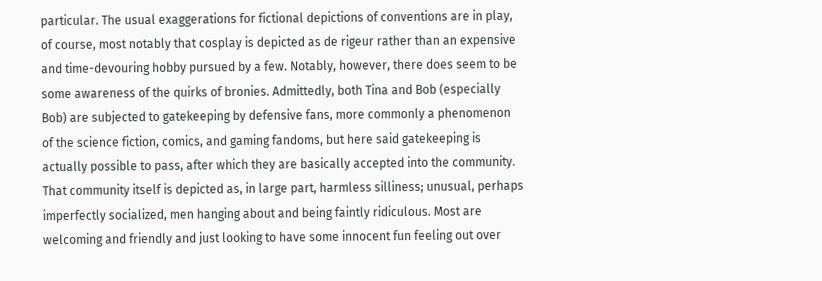particular. The usual exaggerations for fictional depictions of conventions are in play, of course, most notably that cosplay is depicted as de rigeur rather than an expensive and time-devouring hobby pursued by a few. Notably, however, there does seem to be some awareness of the quirks of bronies. Admittedly, both Tina and Bob (especially Bob) are subjected to gatekeeping by defensive fans, more commonly a phenomenon of the science fiction, comics, and gaming fandoms, but here said gatekeeping is actually possible to pass, after which they are basically accepted into the community.
That community itself is depicted as, in large part, harmless silliness; unusual, perhaps imperfectly socialized, men hanging about and being faintly ridiculous. Most are welcoming and friendly and just looking to have some innocent fun feeling out over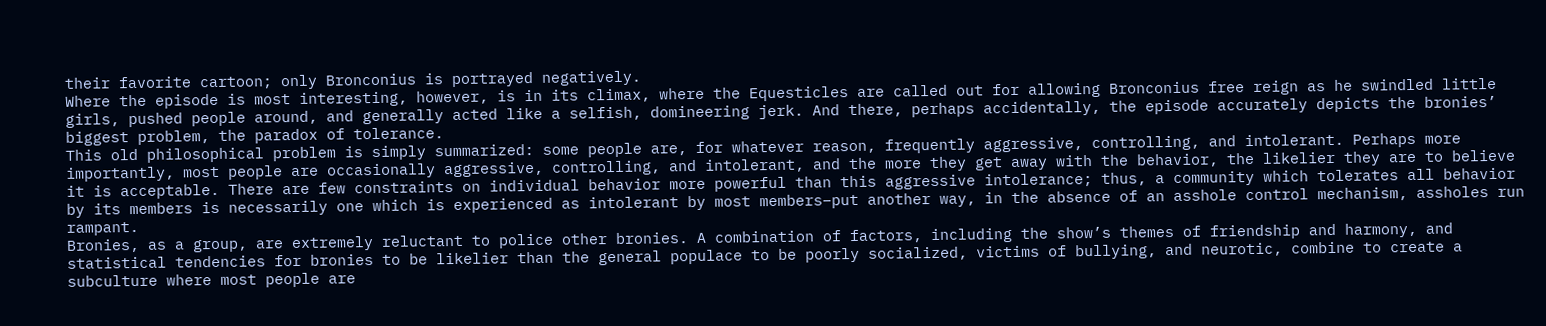their favorite cartoon; only Bronconius is portrayed negatively.
Where the episode is most interesting, however, is in its climax, where the Equesticles are called out for allowing Bronconius free reign as he swindled little girls, pushed people around, and generally acted like a selfish, domineering jerk. And there, perhaps accidentally, the episode accurately depicts the bronies’ biggest problem, the paradox of tolerance.
This old philosophical problem is simply summarized: some people are, for whatever reason, frequently aggressive, controlling, and intolerant. Perhaps more importantly, most people are occasionally aggressive, controlling, and intolerant, and the more they get away with the behavior, the likelier they are to believe it is acceptable. There are few constraints on individual behavior more powerful than this aggressive intolerance; thus, a community which tolerates all behavior by its members is necessarily one which is experienced as intolerant by most members–put another way, in the absence of an asshole control mechanism, assholes run rampant.
Bronies, as a group, are extremely reluctant to police other bronies. A combination of factors, including the show’s themes of friendship and harmony, and statistical tendencies for bronies to be likelier than the general populace to be poorly socialized, victims of bullying, and neurotic, combine to create a subculture where most people are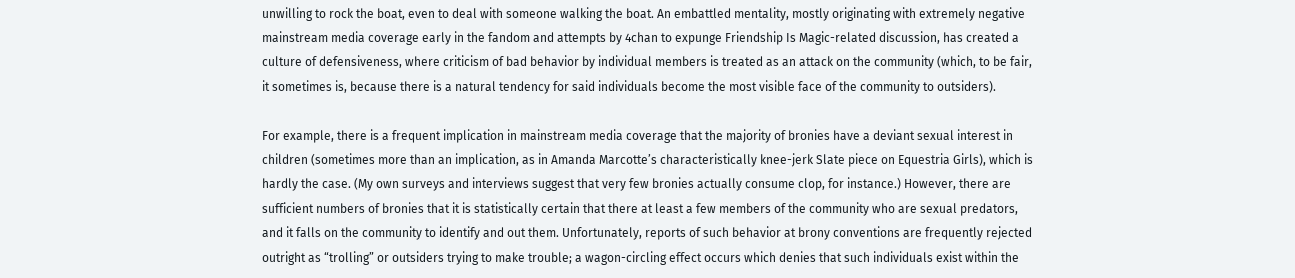unwilling to rock the boat, even to deal with someone walking the boat. An embattled mentality, mostly originating with extremely negative mainstream media coverage early in the fandom and attempts by 4chan to expunge Friendship Is Magic-related discussion, has created a culture of defensiveness, where criticism of bad behavior by individual members is treated as an attack on the community (which, to be fair, it sometimes is, because there is a natural tendency for said individuals become the most visible face of the community to outsiders).

For example, there is a frequent implication in mainstream media coverage that the majority of bronies have a deviant sexual interest in children (sometimes more than an implication, as in Amanda Marcotte’s characteristically knee-jerk Slate piece on Equestria Girls), which is hardly the case. (My own surveys and interviews suggest that very few bronies actually consume clop, for instance.) However, there are sufficient numbers of bronies that it is statistically certain that there at least a few members of the community who are sexual predators, and it falls on the community to identify and out them. Unfortunately, reports of such behavior at brony conventions are frequently rejected outright as “trolling” or outsiders trying to make trouble; a wagon-circling effect occurs which denies that such individuals exist within the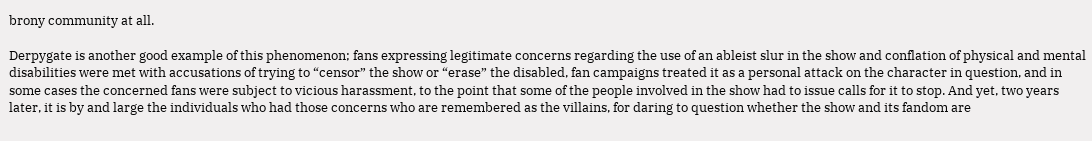brony community at all.

Derpygate is another good example of this phenomenon; fans expressing legitimate concerns regarding the use of an ableist slur in the show and conflation of physical and mental disabilities were met with accusations of trying to “censor” the show or “erase” the disabled, fan campaigns treated it as a personal attack on the character in question, and in some cases the concerned fans were subject to vicious harassment, to the point that some of the people involved in the show had to issue calls for it to stop. And yet, two years later, it is by and large the individuals who had those concerns who are remembered as the villains, for daring to question whether the show and its fandom are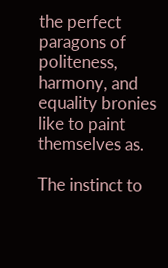the perfect paragons of politeness, harmony, and equality bronies like to paint themselves as.

The instinct to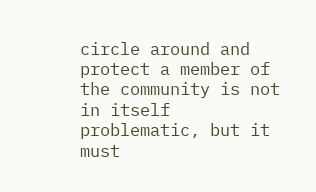circle around and protect a member of the community is not in itself problematic, but it must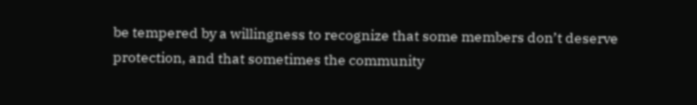be tempered by a willingness to recognize that some members don’t deserve protection, and that sometimes the community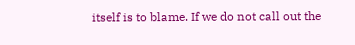itself is to blame. If we do not call out the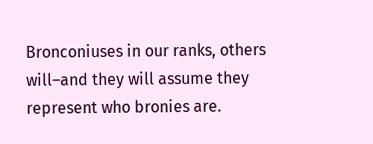Bronconiuses in our ranks, others will–and they will assume they represent who bronies are.